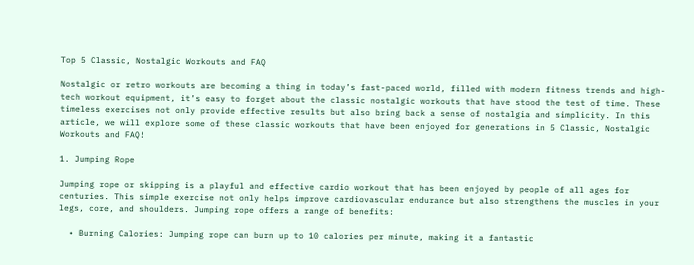Top 5 Classic, Nostalgic Workouts and FAQ

Nostalgic or retro workouts are becoming a thing in today’s fast-paced world, filled with modern fitness trends and high-tech workout equipment, it’s easy to forget about the classic nostalgic workouts that have stood the test of time. These timeless exercises not only provide effective results but also bring back a sense of nostalgia and simplicity. In this article, we will explore some of these classic workouts that have been enjoyed for generations in 5 Classic, Nostalgic Workouts and FAQ!

1. Jumping Rope

Jumping rope or skipping is a playful and effective cardio workout that has been enjoyed by people of all ages for centuries. This simple exercise not only helps improve cardiovascular endurance but also strengthens the muscles in your legs, core, and shoulders. Jumping rope offers a range of benefits:

  • Burning Calories: Jumping rope can burn up to 10 calories per minute, making it a fantastic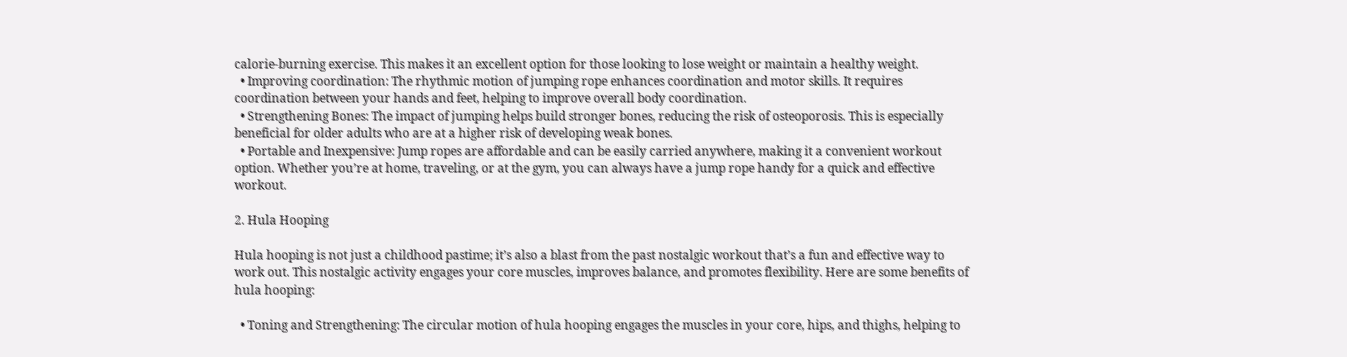calorie-burning exercise. This makes it an excellent option for those looking to lose weight or maintain a healthy weight.
  • Improving coordination: The rhythmic motion of jumping rope enhances coordination and motor skills. It requires coordination between your hands and feet, helping to improve overall body coordination.
  • Strengthening Bones: The impact of jumping helps build stronger bones, reducing the risk of osteoporosis. This is especially beneficial for older adults who are at a higher risk of developing weak bones.
  • Portable and Inexpensive: Jump ropes are affordable and can be easily carried anywhere, making it a convenient workout option. Whether you’re at home, traveling, or at the gym, you can always have a jump rope handy for a quick and effective workout.

2. Hula Hooping

Hula hooping is not just a childhood pastime; it’s also a blast from the past nostalgic workout that’s a fun and effective way to work out. This nostalgic activity engages your core muscles, improves balance, and promotes flexibility. Here are some benefits of hula hooping:

  • Toning and Strengthening: The circular motion of hula hooping engages the muscles in your core, hips, and thighs, helping to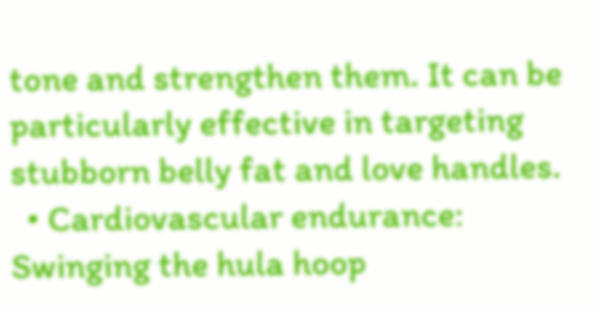tone and strengthen them. It can be particularly effective in targeting stubborn belly fat and love handles.
  • Cardiovascular endurance: Swinging the hula hoop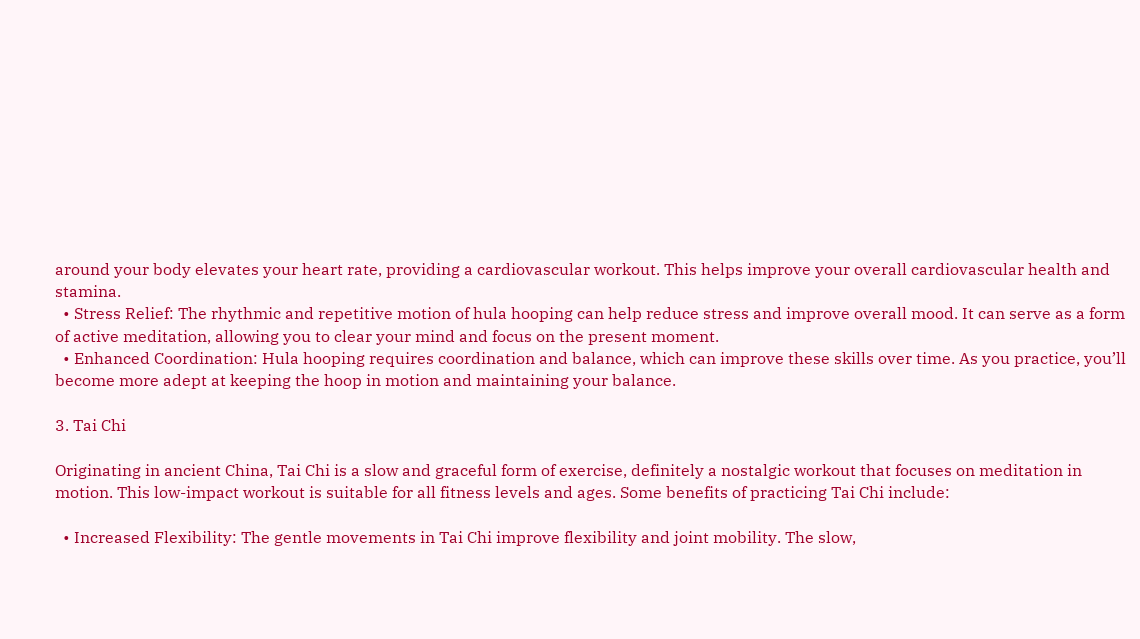around your body elevates your heart rate, providing a cardiovascular workout. This helps improve your overall cardiovascular health and stamina.
  • Stress Relief: The rhythmic and repetitive motion of hula hooping can help reduce stress and improve overall mood. It can serve as a form of active meditation, allowing you to clear your mind and focus on the present moment.
  • Enhanced Coordination: Hula hooping requires coordination and balance, which can improve these skills over time. As you practice, you’ll become more adept at keeping the hoop in motion and maintaining your balance.

3. Tai Chi

Originating in ancient China, Tai Chi is a slow and graceful form of exercise, definitely a nostalgic workout that focuses on meditation in motion. This low-impact workout is suitable for all fitness levels and ages. Some benefits of practicing Tai Chi include:

  • Increased Flexibility: The gentle movements in Tai Chi improve flexibility and joint mobility. The slow,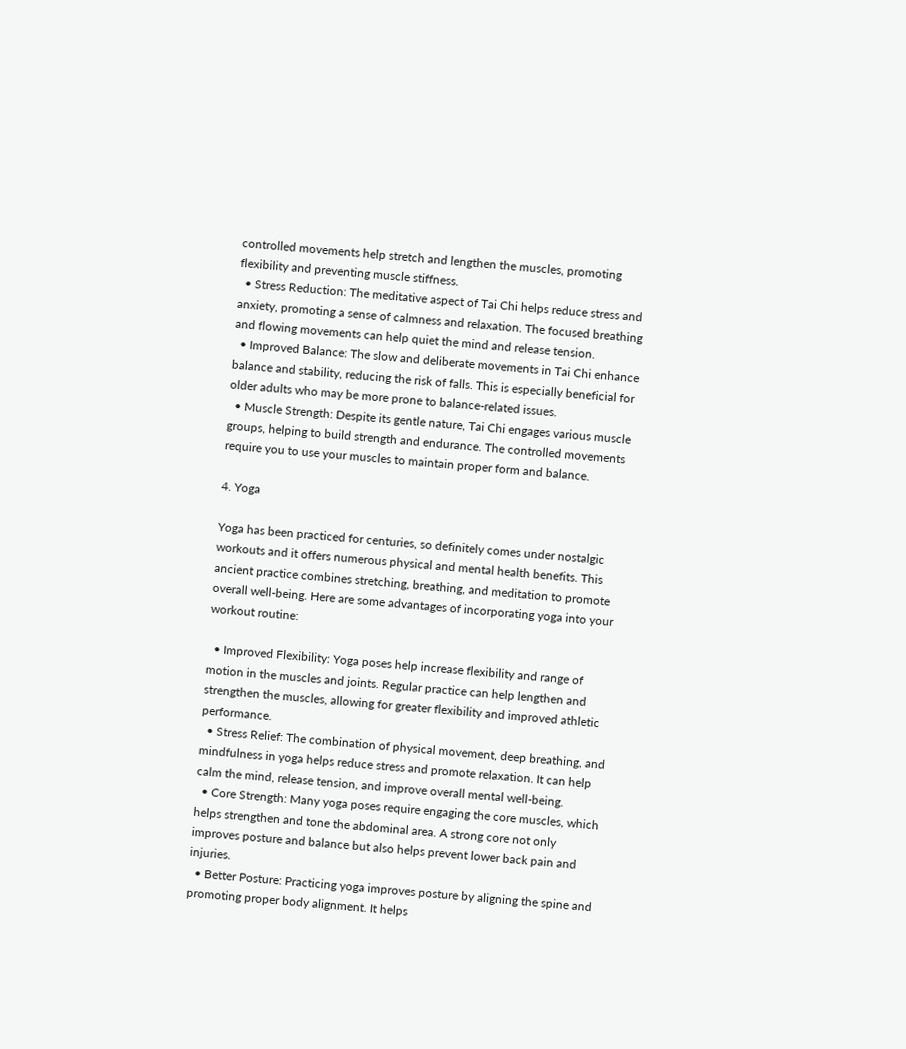controlled movements help stretch and lengthen the muscles, promoting flexibility and preventing muscle stiffness.
  • Stress Reduction: The meditative aspect of Tai Chi helps reduce stress and anxiety, promoting a sense of calmness and relaxation. The focused breathing and flowing movements can help quiet the mind and release tension.
  • Improved Balance: The slow and deliberate movements in Tai Chi enhance balance and stability, reducing the risk of falls. This is especially beneficial for older adults who may be more prone to balance-related issues.
  • Muscle Strength: Despite its gentle nature, Tai Chi engages various muscle groups, helping to build strength and endurance. The controlled movements require you to use your muscles to maintain proper form and balance.

4. Yoga

Yoga has been practiced for centuries, so definitely comes under nostalgic workouts and it offers numerous physical and mental health benefits. This ancient practice combines stretching, breathing, and meditation to promote overall well-being. Here are some advantages of incorporating yoga into your workout routine:

  • Improved Flexibility: Yoga poses help increase flexibility and range of motion in the muscles and joints. Regular practice can help lengthen and strengthen the muscles, allowing for greater flexibility and improved athletic performance.
  • Stress Relief: The combination of physical movement, deep breathing, and mindfulness in yoga helps reduce stress and promote relaxation. It can help calm the mind, release tension, and improve overall mental well-being.
  • Core Strength: Many yoga poses require engaging the core muscles, which helps strengthen and tone the abdominal area. A strong core not only improves posture and balance but also helps prevent lower back pain and injuries.
  • Better Posture: Practicing yoga improves posture by aligning the spine and promoting proper body alignment. It helps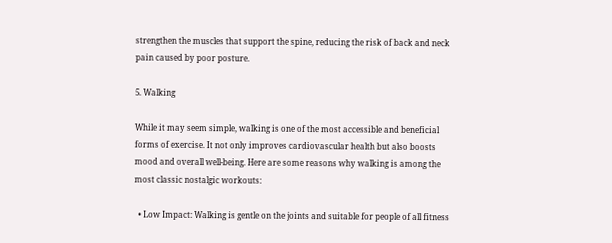strengthen the muscles that support the spine, reducing the risk of back and neck pain caused by poor posture.

5. Walking

While it may seem simple, walking is one of the most accessible and beneficial forms of exercise. It not only improves cardiovascular health but also boosts mood and overall well-being. Here are some reasons why walking is among the most classic nostalgic workouts:

  • Low Impact: Walking is gentle on the joints and suitable for people of all fitness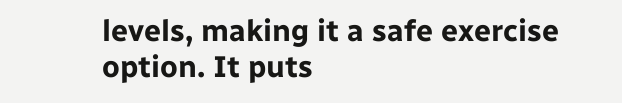levels, making it a safe exercise option. It puts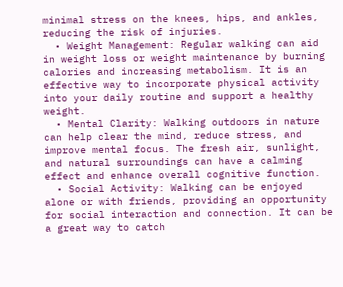minimal stress on the knees, hips, and ankles, reducing the risk of injuries.
  • Weight Management: Regular walking can aid in weight loss or weight maintenance by burning calories and increasing metabolism. It is an effective way to incorporate physical activity into your daily routine and support a healthy weight.
  • Mental Clarity: Walking outdoors in nature can help clear the mind, reduce stress, and improve mental focus. The fresh air, sunlight, and natural surroundings can have a calming effect and enhance overall cognitive function.
  • Social Activity: Walking can be enjoyed alone or with friends, providing an opportunity for social interaction and connection. It can be a great way to catch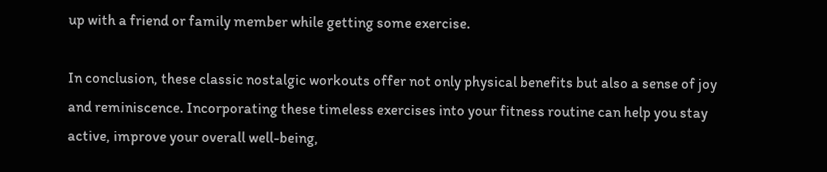up with a friend or family member while getting some exercise.

In conclusion, these classic nostalgic workouts offer not only physical benefits but also a sense of joy and reminiscence. Incorporating these timeless exercises into your fitness routine can help you stay active, improve your overall well-being,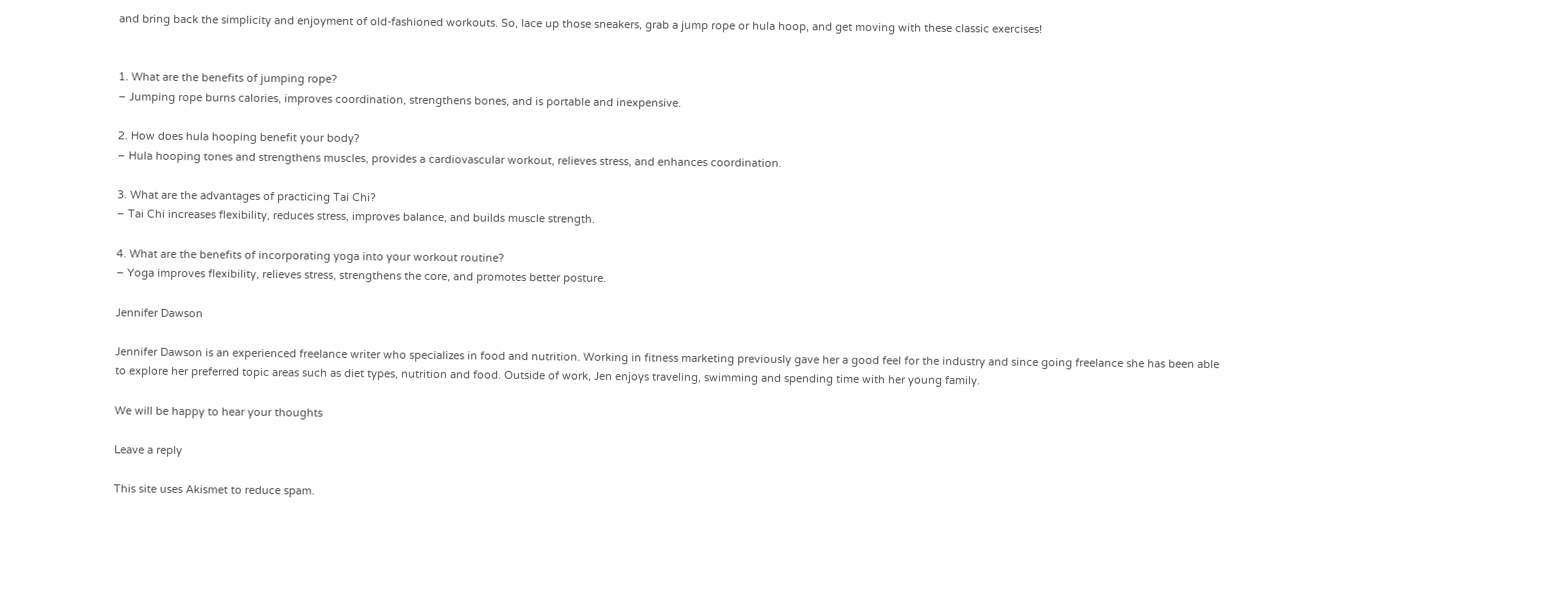and bring back the simplicity and enjoyment of old-fashioned workouts. So, lace up those sneakers, grab a jump rope or hula hoop, and get moving with these classic exercises!


1. What are the benefits of jumping rope?
– Jumping rope burns calories, improves coordination, strengthens bones, and is portable and inexpensive.

2. How does hula hooping benefit your body?
– Hula hooping tones and strengthens muscles, provides a cardiovascular workout, relieves stress, and enhances coordination.

3. What are the advantages of practicing Tai Chi?
– Tai Chi increases flexibility, reduces stress, improves balance, and builds muscle strength.

4. What are the benefits of incorporating yoga into your workout routine?
– Yoga improves flexibility, relieves stress, strengthens the core, and promotes better posture.

Jennifer Dawson

Jennifer Dawson is an experienced freelance writer who specializes in food and nutrition. Working in fitness marketing previously gave her a good feel for the industry and since going freelance she has been able to explore her preferred topic areas such as diet types, nutrition and food. Outside of work, Jen enjoys traveling, swimming and spending time with her young family.

We will be happy to hear your thoughts

Leave a reply

This site uses Akismet to reduce spam.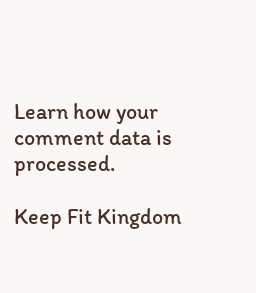Learn how your comment data is processed.

Keep Fit Kingdom